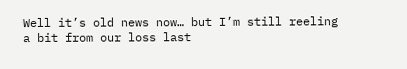Well it’s old news now… but I’m still reeling a bit from our loss last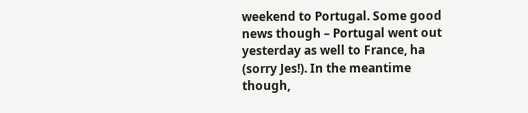weekend to Portugal. Some good news though – Portugal went out yesterday as well to France, ha (sorry Jes!). In the meantime though,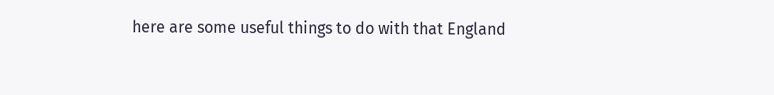here are some useful things to do with that England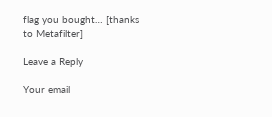flag you bought… [thanks to Metafilter]

Leave a Reply

Your email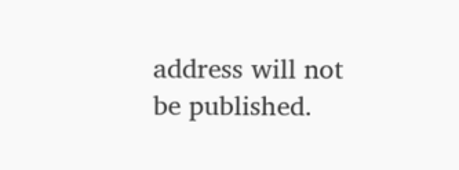address will not be published.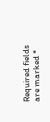Required fields are marked *